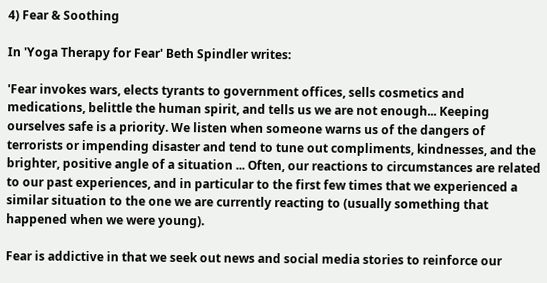4) Fear & Soothing

In 'Yoga Therapy for Fear' Beth Spindler writes:

'Fear invokes wars, elects tyrants to government offices, sells cosmetics and medications, belittle the human spirit, and tells us we are not enough... Keeping ourselves safe is a priority. We listen when someone warns us of the dangers of terrorists or impending disaster and tend to tune out compliments, kindnesses, and the brighter, positive angle of a situation ... Often, our reactions to circumstances are related to our past experiences, and in particular to the first few times that we experienced a similar situation to the one we are currently reacting to (usually something that happened when we were young).

Fear is addictive in that we seek out news and social media stories to reinforce our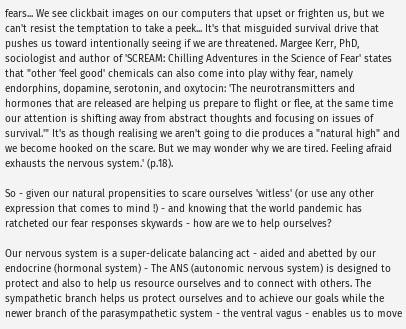fears... We see clickbait images on our computers that upset or frighten us, but we can't resist the temptation to take a peek... It's that misguided survival drive that pushes us toward intentionally seeing if we are threatened. Margee Kerr, PhD, sociologist and author of 'SCREAM: Chilling Adventures in the Science of Fear' states that "other 'feel good' chemicals can also come into play withy fear, namely endorphins, dopamine, serotonin, and oxytocin: 'The neurotransmitters and hormones that are released are helping us prepare to flight or flee, at the same time our attention is shifting away from abstract thoughts and focusing on issues of survival.'" It's as though realising we aren't going to die produces a "natural high" and we become hooked on the scare. But we may wonder why we are tired. Feeling afraid exhausts the nervous system.' (p.18).

So - given our natural propensities to scare ourselves 'witless' (or use any other expression that comes to mind !) - and knowing that the world pandemic has ratcheted our fear responses skywards - how are we to help ourselves?

Our nervous system is a super-delicate balancing act - aided and abetted by our endocrine (hormonal system) - The ANS (autonomic nervous system) is designed to protect and also to help us resource ourselves and to connect with others. The sympathetic branch helps us protect ourselves and to achieve our goals while the newer branch of the parasympathetic system - the ventral vagus - enables us to move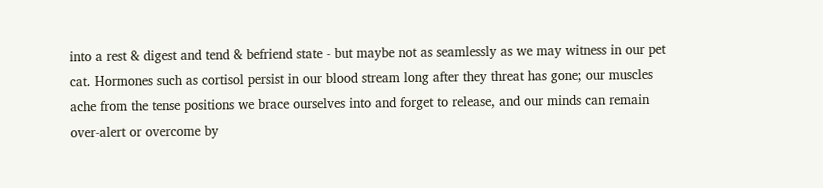into a rest & digest and tend & befriend state - but maybe not as seamlessly as we may witness in our pet cat. Hormones such as cortisol persist in our blood stream long after they threat has gone; our muscles ache from the tense positions we brace ourselves into and forget to release, and our minds can remain over-alert or overcome by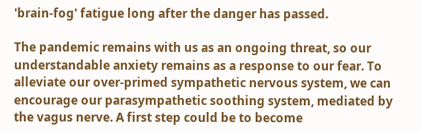'brain-fog' fatigue long after the danger has passed.

The pandemic remains with us as an ongoing threat, so our understandable anxiety remains as a response to our fear. To alleviate our over-primed sympathetic nervous system, we can encourage our parasympathetic soothing system, mediated by the vagus nerve. A first step could be to become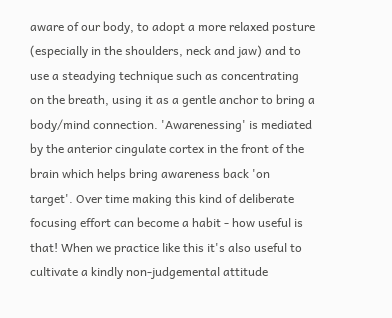aware of our body, to adopt a more relaxed posture (especially in the shoulders, neck and jaw) and to use a steadying technique such as concentrating on the breath, using it as a gentle anchor to bring a body/mind connection. 'Awarenessing' is mediated by the anterior cingulate cortex in the front of the brain which helps bring awareness back 'on target'. Over time making this kind of deliberate focusing effort can become a habit - how useful is that! When we practice like this it's also useful to cultivate a kindly non-judgemental attitude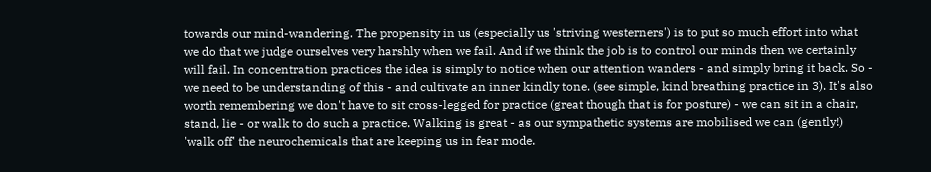towards our mind-wandering. The propensity in us (especially us 'striving westerners') is to put so much effort into what we do that we judge ourselves very harshly when we fail. And if we think the job is to control our minds then we certainly will fail. In concentration practices the idea is simply to notice when our attention wanders - and simply bring it back. So - we need to be understanding of this - and cultivate an inner kindly tone. (see simple, kind breathing practice in 3). It's also worth remembering we don't have to sit cross-legged for practice (great though that is for posture) - we can sit in a chair, stand, lie - or walk to do such a practice. Walking is great - as our sympathetic systems are mobilised we can (gently!) 'walk off' the neurochemicals that are keeping us in fear mode.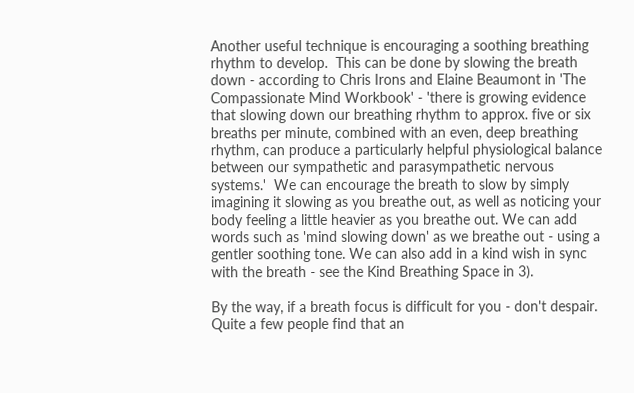Another useful technique is encouraging a soothing breathing rhythm to develop.  This can be done by slowing the breath down - according to Chris Irons and Elaine Beaumont in 'The Compassionate Mind Workbook' - 'there is growing evidence that slowing down our breathing rhythm to approx. five or six breaths per minute, combined with an even, deep breathing rhythm, can produce a particularly helpful physiological balance between our sympathetic and parasympathetic nervous systems.'  We can encourage the breath to slow by simply imagining it slowing as you breathe out, as well as noticing your body feeling a little heavier as you breathe out. We can add words such as 'mind slowing down' as we breathe out - using a gentler soothing tone. We can also add in a kind wish in sync with the breath - see the Kind Breathing Space in 3).

By the way, if a breath focus is difficult for you - don't despair. Quite a few people find that an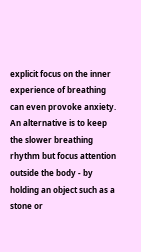explicit focus on the inner experience of breathing can even provoke anxiety. An alternative is to keep the slower breathing rhythm but focus attention outside the body - by holding an object such as a stone or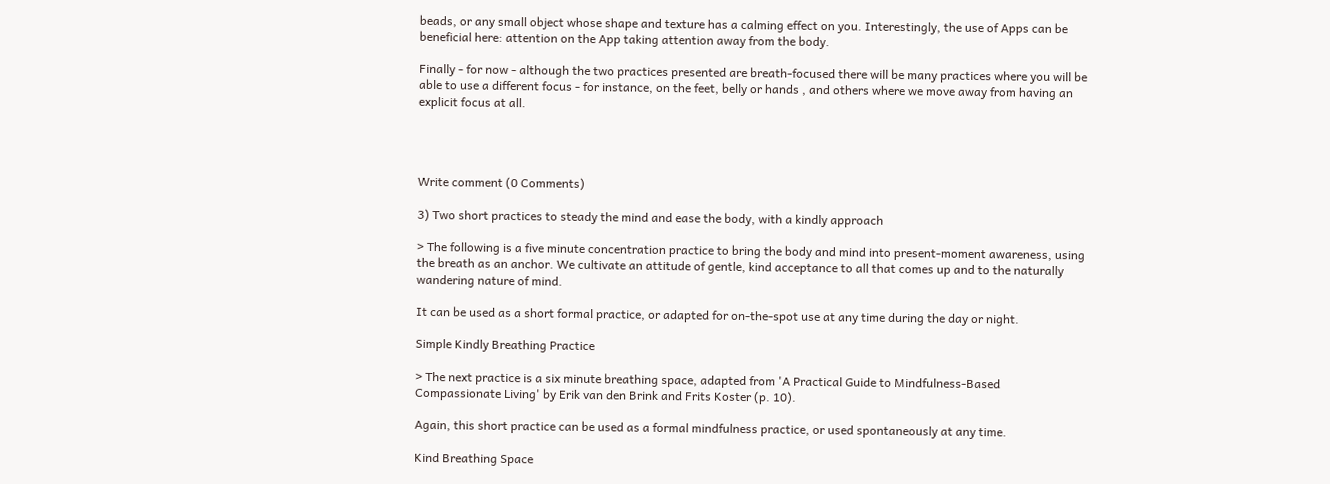beads, or any small object whose shape and texture has a calming effect on you. Interestingly, the use of Apps can be beneficial here: attention on the App taking attention away from the body.

Finally - for now - although the two practices presented are breath-focused there will be many practices where you will be able to use a different focus - for instance, on the feet, belly or hands , and others where we move away from having an explicit focus at all.




Write comment (0 Comments)

3) Two short practices to steady the mind and ease the body, with a kindly approach

> The following is a five minute concentration practice to bring the body and mind into present-moment awareness, using the breath as an anchor. We cultivate an attitude of gentle, kind acceptance to all that comes up and to the naturally wandering nature of mind.

It can be used as a short formal practice, or adapted for on-the-spot use at any time during the day or night.

Simple Kindly Breathing Practice

> The next practice is a six minute breathing space, adapted from 'A Practical Guide to Mindfulness-Based Compassionate Living' by Erik van den Brink and Frits Koster (p. 10).

Again, this short practice can be used as a formal mindfulness practice, or used spontaneously at any time.

Kind Breathing Space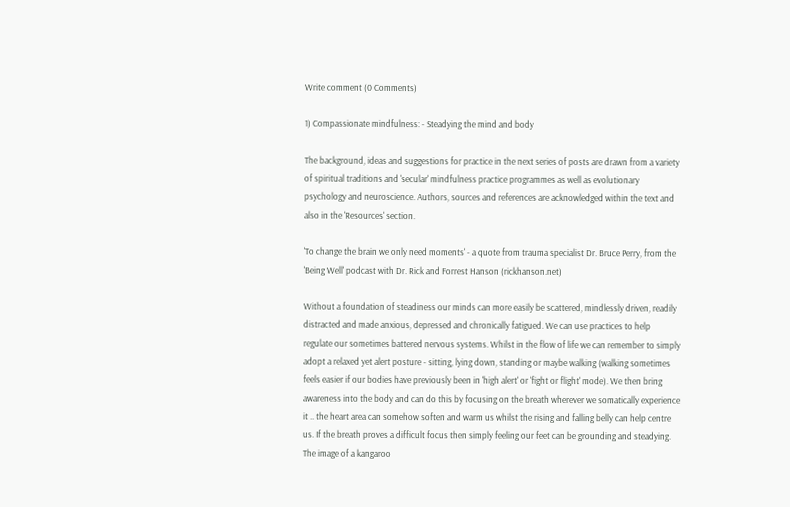Write comment (0 Comments)

1) Compassionate mindfulness: - Steadying the mind and body

The background, ideas and suggestions for practice in the next series of posts are drawn from a variety of spiritual traditions and 'secular' mindfulness practice programmes as well as evolutionary psychology and neuroscience. Authors, sources and references are acknowledged within the text and also in the 'Resources' section.

'To change the brain we only need moments' - a quote from trauma specialist Dr. Bruce Perry, from the 'Being Well' podcast with Dr. Rick and Forrest Hanson (rickhanson.net)

Without a foundation of steadiness our minds can more easily be scattered, mindlessly driven, readily distracted and made anxious, depressed and chronically fatigued. We can use practices to help regulate our sometimes battered nervous systems. Whilst in the flow of life we can remember to simply adopt a relaxed yet alert posture - sitting, lying down, standing or maybe walking (walking sometimes feels easier if our bodies have previously been in 'high alert' or 'fight or flight' mode). We then bring awareness into the body and can do this by focusing on the breath wherever we somatically experience it .. the heart area can somehow soften and warm us whilst the rising and falling belly can help centre us. If the breath proves a difficult focus then simply feeling our feet can be grounding and steadying. The image of a kangaroo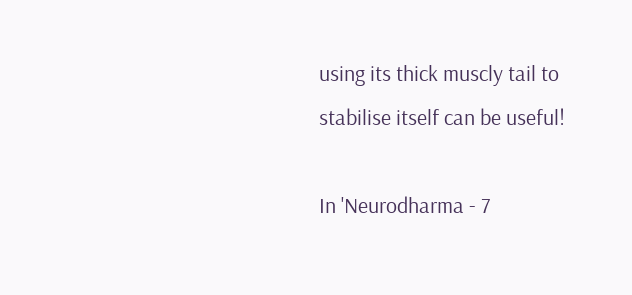using its thick muscly tail to stabilise itself can be useful!

In 'Neurodharma - 7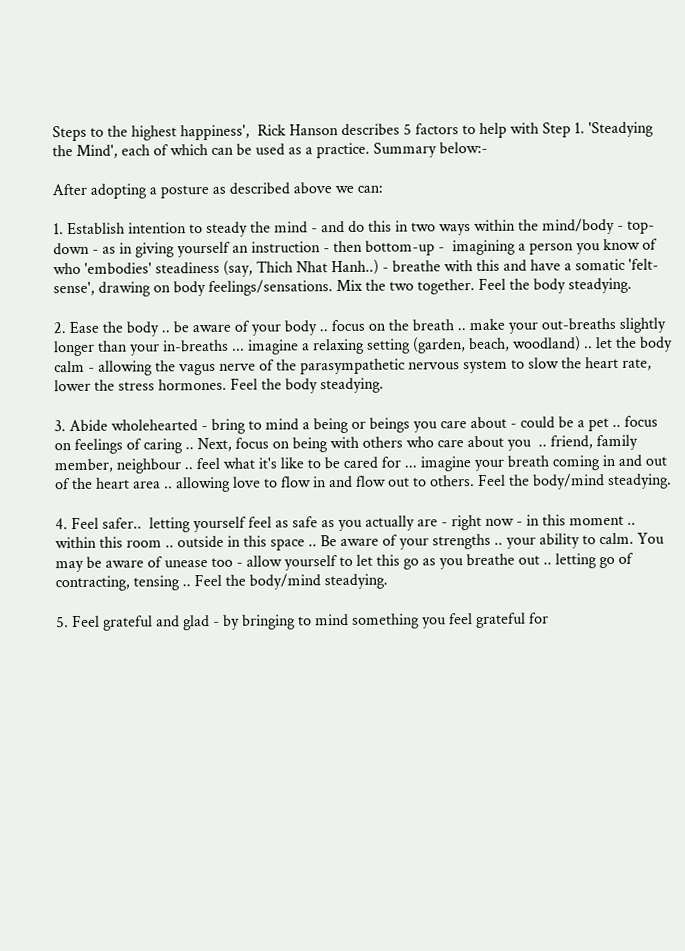Steps to the highest happiness',  Rick Hanson describes 5 factors to help with Step 1. 'Steadying the Mind', each of which can be used as a practice. Summary below:-

After adopting a posture as described above we can:

1. Establish intention to steady the mind - and do this in two ways within the mind/body - top-down - as in giving yourself an instruction - then bottom-up -  imagining a person you know of who 'embodies' steadiness (say, Thich Nhat Hanh..) - breathe with this and have a somatic 'felt-sense', drawing on body feelings/sensations. Mix the two together. Feel the body steadying.

2. Ease the body .. be aware of your body .. focus on the breath .. make your out-breaths slightly longer than your in-breaths ... imagine a relaxing setting (garden, beach, woodland) .. let the body calm - allowing the vagus nerve of the parasympathetic nervous system to slow the heart rate, lower the stress hormones. Feel the body steadying.

3. Abide wholehearted - bring to mind a being or beings you care about - could be a pet .. focus on feelings of caring .. Next, focus on being with others who care about you  .. friend, family member, neighbour .. feel what it's like to be cared for ... imagine your breath coming in and out of the heart area .. allowing love to flow in and flow out to others. Feel the body/mind steadying.

4. Feel safer..  letting yourself feel as safe as you actually are - right now - in this moment .. within this room .. outside in this space .. Be aware of your strengths .. your ability to calm. You may be aware of unease too - allow yourself to let this go as you breathe out .. letting go of contracting, tensing .. Feel the body/mind steadying.

5. Feel grateful and glad - by bringing to mind something you feel grateful for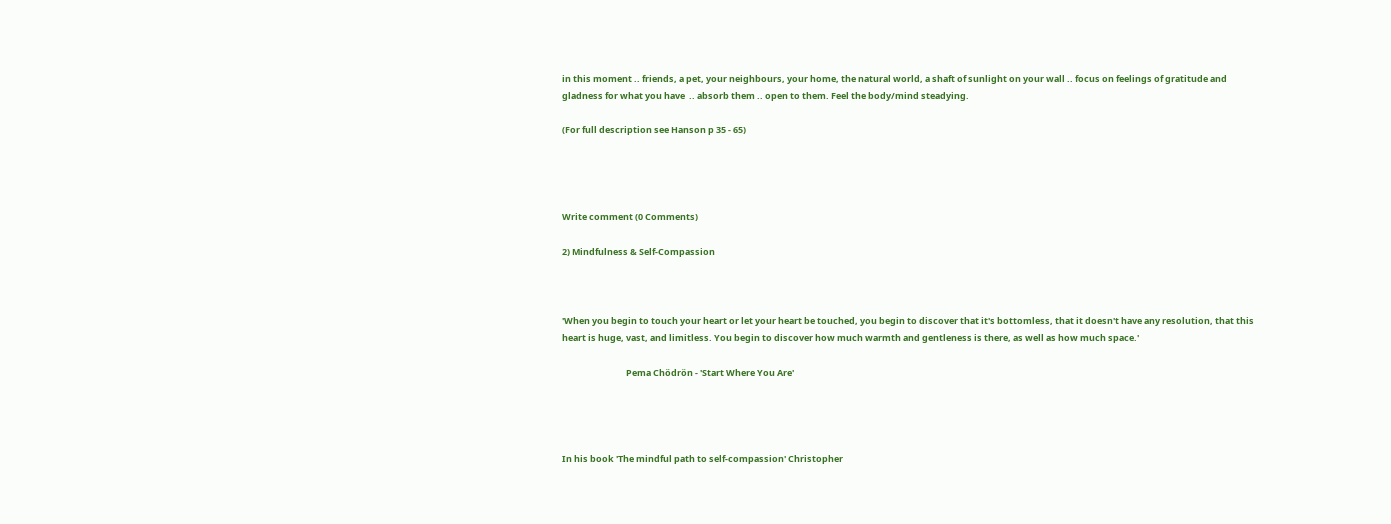in this moment .. friends, a pet, your neighbours, your home, the natural world, a shaft of sunlight on your wall .. focus on feelings of gratitude and gladness for what you have  .. absorb them .. open to them. Feel the body/mind steadying.

(For full description see Hanson p 35 - 65)




Write comment (0 Comments)

2) Mindfulness & Self-Compassion



'When you begin to touch your heart or let your heart be touched, you begin to discover that it's bottomless, that it doesn't have any resolution, that this heart is huge, vast, and limitless. You begin to discover how much warmth and gentleness is there, as well as how much space.'

                                Pema Chödrön - 'Start Where You Are'




In his book 'The mindful path to self-compassion' Christopher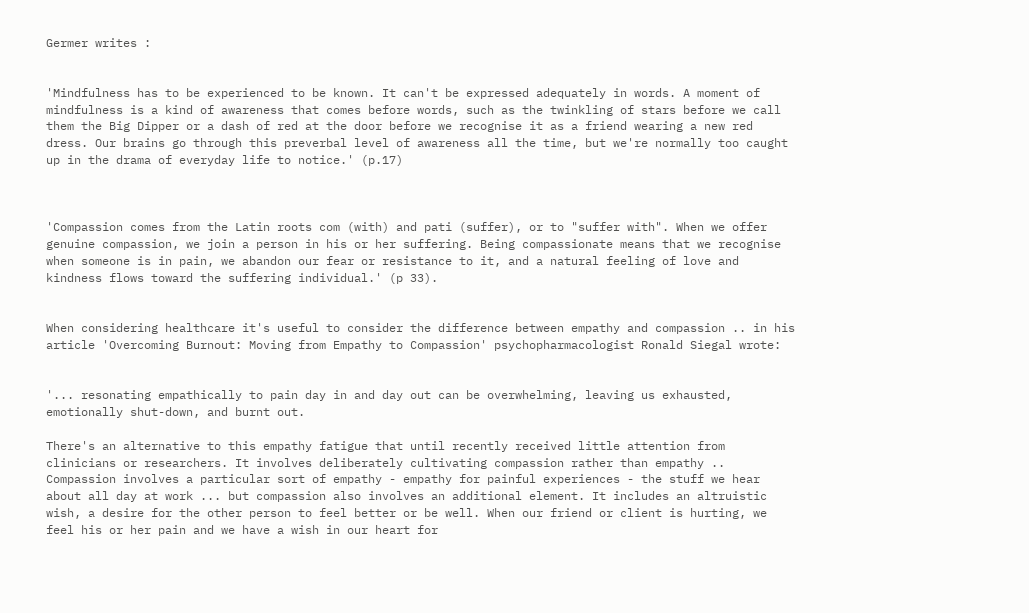Germer writes :


'Mindfulness has to be experienced to be known. It can't be expressed adequately in words. A moment of mindfulness is a kind of awareness that comes before words, such as the twinkling of stars before we call them the Big Dipper or a dash of red at the door before we recognise it as a friend wearing a new red dress. Our brains go through this preverbal level of awareness all the time, but we're normally too caught up in the drama of everyday life to notice.' (p.17)



'Compassion comes from the Latin roots com (with) and pati (suffer), or to "suffer with". When we offer genuine compassion, we join a person in his or her suffering. Being compassionate means that we recognise when someone is in pain, we abandon our fear or resistance to it, and a natural feeling of love and kindness flows toward the suffering individual.' (p 33).


When considering healthcare it's useful to consider the difference between empathy and compassion .. in his article 'Overcoming Burnout: Moving from Empathy to Compassion' psychopharmacologist Ronald Siegal wrote:


'... resonating empathically to pain day in and day out can be overwhelming, leaving us exhausted, emotionally shut-down, and burnt out.

There's an alternative to this empathy fatigue that until recently received little attention from clinicians or researchers. It involves deliberately cultivating compassion rather than empathy .. Compassion involves a particular sort of empathy - empathy for painful experiences - the stuff we hear about all day at work ... but compassion also involves an additional element. It includes an altruistic wish, a desire for the other person to feel better or be well. When our friend or client is hurting, we feel his or her pain and we have a wish in our heart for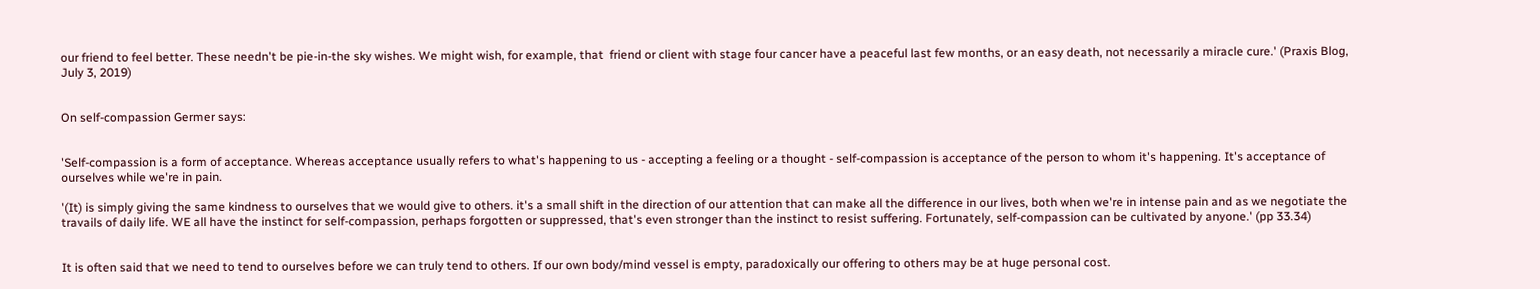our friend to feel better. These needn't be pie-in-the sky wishes. We might wish, for example, that  friend or client with stage four cancer have a peaceful last few months, or an easy death, not necessarily a miracle cure.' (Praxis Blog, July 3, 2019)


On self-compassion Germer says:


'Self-compassion is a form of acceptance. Whereas acceptance usually refers to what's happening to us - accepting a feeling or a thought - self-compassion is acceptance of the person to whom it's happening. It's acceptance of ourselves while we're in pain.

'(It) is simply giving the same kindness to ourselves that we would give to others. it's a small shift in the direction of our attention that can make all the difference in our lives, both when we're in intense pain and as we negotiate the travails of daily life. WE all have the instinct for self-compassion, perhaps forgotten or suppressed, that's even stronger than the instinct to resist suffering. Fortunately, self-compassion can be cultivated by anyone.' (pp 33.34)


It is often said that we need to tend to ourselves before we can truly tend to others. If our own body/mind vessel is empty, paradoxically our offering to others may be at huge personal cost.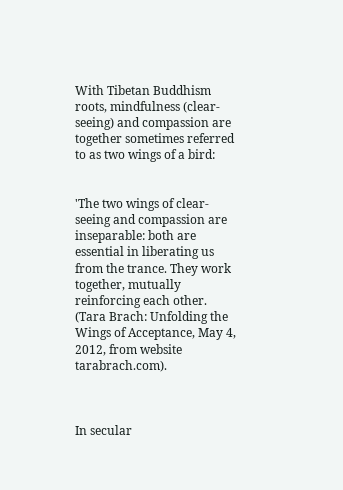With Tibetan Buddhism roots, mindfulness (clear-seeing) and compassion are together sometimes referred to as two wings of a bird:


'The two wings of clear-seeing and compassion are inseparable: both are essential in liberating us from the trance. They work together, mutually reinforcing each other. (Tara Brach: Unfolding the Wings of Acceptance, May 4, 2012, from website tarabrach.com).



In secular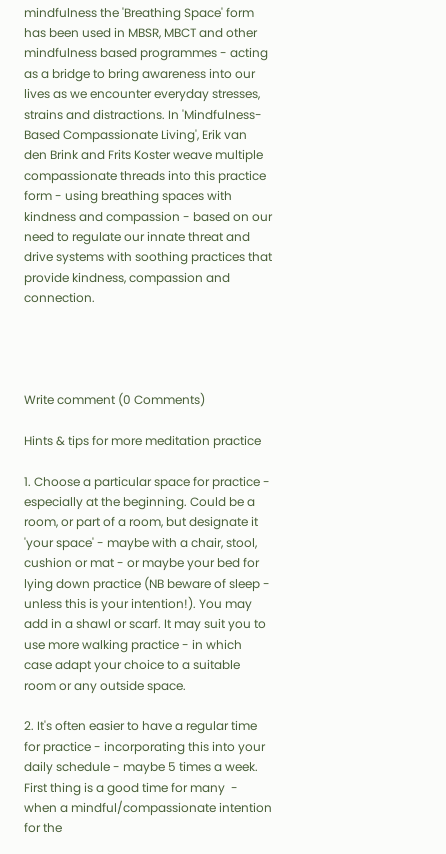mindfulness the 'Breathing Space' form has been used in MBSR, MBCT and other mindfulness based programmes - acting as a bridge to bring awareness into our lives as we encounter everyday stresses, strains and distractions. In 'Mindfulness-Based Compassionate Living', Erik van den Brink and Frits Koster weave multiple compassionate threads into this practice form - using breathing spaces with kindness and compassion - based on our need to regulate our innate threat and drive systems with soothing practices that provide kindness, compassion and connection.




Write comment (0 Comments)

Hints & tips for more meditation practice

1. Choose a particular space for practice - especially at the beginning. Could be a room, or part of a room, but designate it 'your space' - maybe with a chair, stool, cushion or mat - or maybe your bed for lying down practice (NB beware of sleep - unless this is your intention!). You may add in a shawl or scarf. It may suit you to use more walking practice - in which case adapt your choice to a suitable room or any outside space.

2. It's often easier to have a regular time for practice - incorporating this into your daily schedule - maybe 5 times a week.  First thing is a good time for many  - when a mindful/compassionate intention for the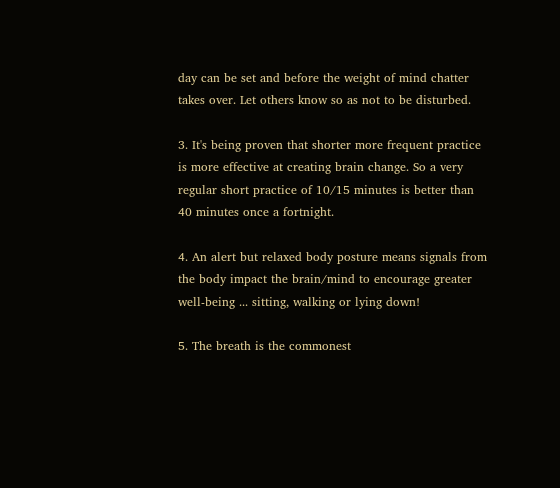day can be set and before the weight of mind chatter takes over. Let others know so as not to be disturbed.

3. It's being proven that shorter more frequent practice is more effective at creating brain change. So a very regular short practice of 10/15 minutes is better than 40 minutes once a fortnight.

4. An alert but relaxed body posture means signals from the body impact the brain/mind to encourage greater well-being ... sitting, walking or lying down!

5. The breath is the commonest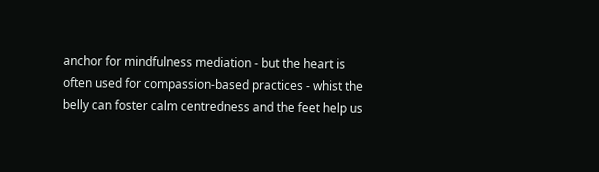anchor for mindfulness mediation - but the heart is often used for compassion-based practices - whist the belly can foster calm centredness and the feet help us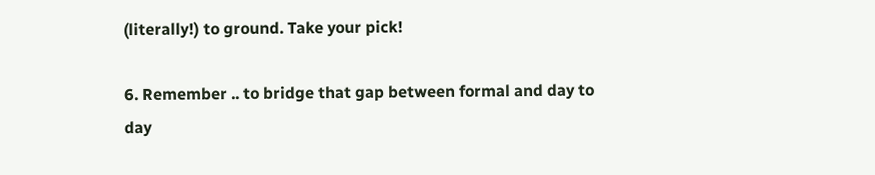(literally!) to ground. Take your pick!

6. Remember .. to bridge that gap between formal and day to day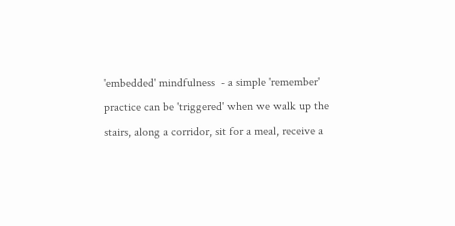'embedded' mindfulness  - a simple 'remember'  practice can be 'triggered' when we walk up the stairs, along a corridor, sit for a meal, receive a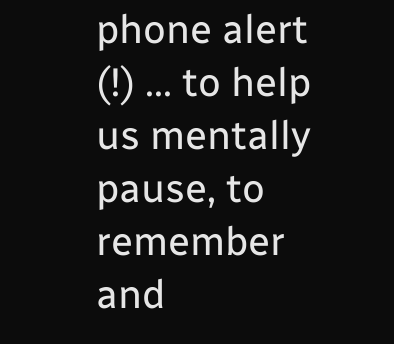phone alert (!) ... to help us mentally pause, to remember and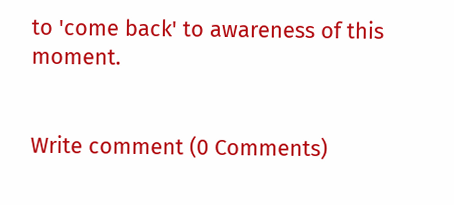to 'come back' to awareness of this moment.


Write comment (0 Comments)